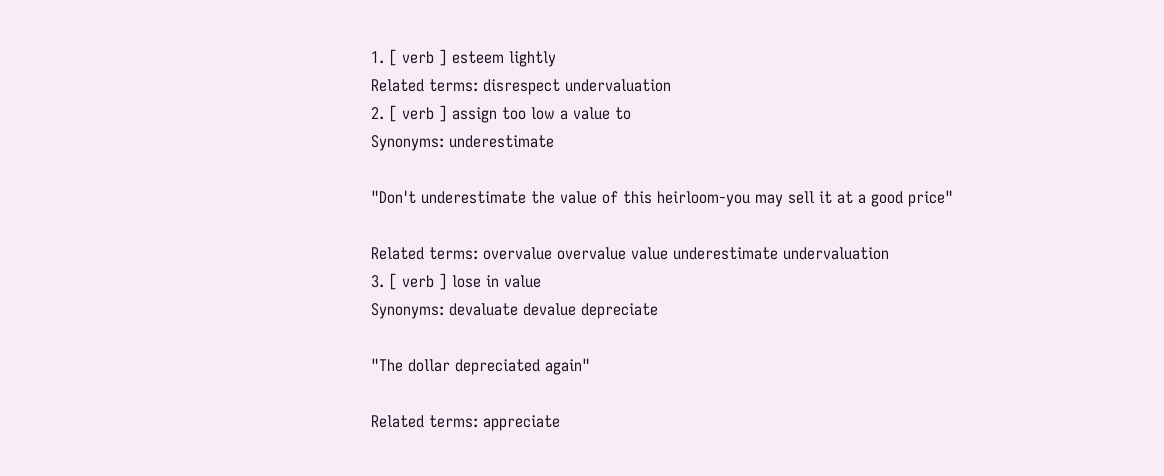1. [ verb ] esteem lightly
Related terms: disrespect undervaluation
2. [ verb ] assign too low a value to
Synonyms: underestimate

"Don't underestimate the value of this heirloom-you may sell it at a good price"

Related terms: overvalue overvalue value underestimate undervaluation
3. [ verb ] lose in value
Synonyms: devaluate devalue depreciate

"The dollar depreciated again"

Related terms: appreciate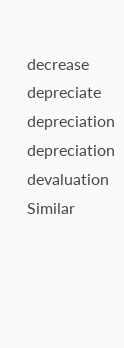decrease depreciate depreciation depreciation devaluation
Similar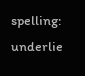spelling:   underlie